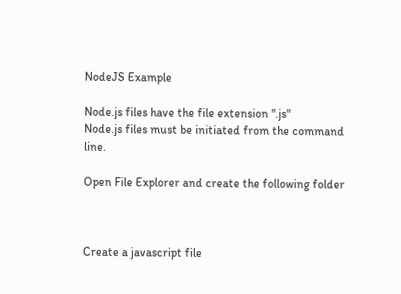NodeJS Example

Node.js files have the file extension ".js"
Node.js files must be initiated from the command line.

Open File Explorer and create the following folder



Create a javascript file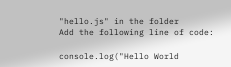"hello.js" in the folder
Add the following line of code:

console.log("Hello World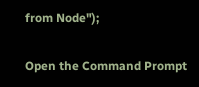from Node");

Open the Command Prompt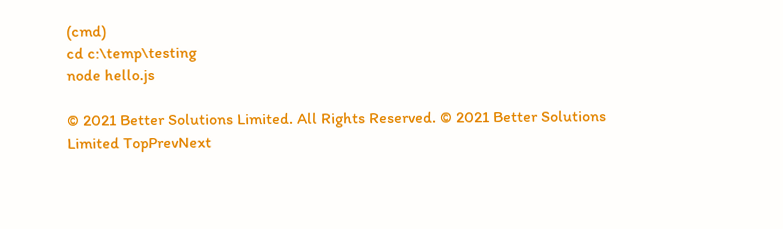(cmd)
cd c:\temp\testing
node hello.js

© 2021 Better Solutions Limited. All Rights Reserved. © 2021 Better Solutions Limited TopPrevNext